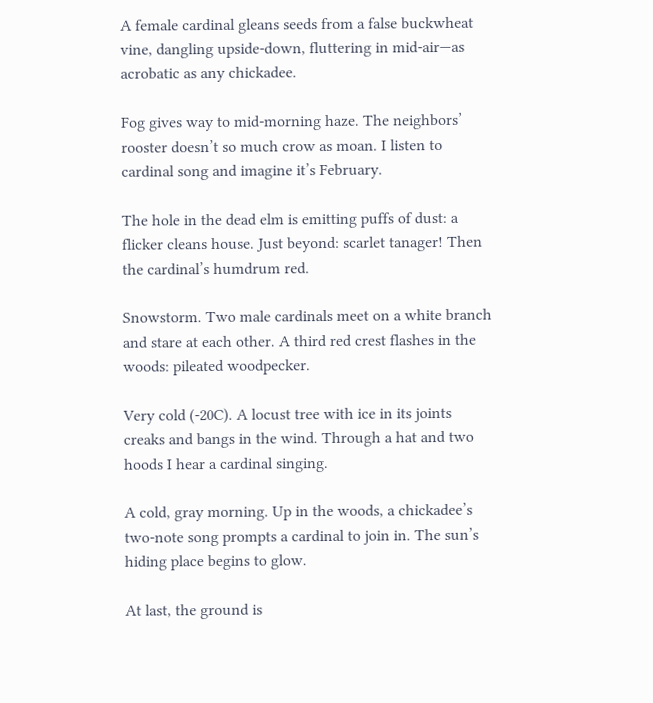A female cardinal gleans seeds from a false buckwheat vine, dangling upside-down, fluttering in mid-air—as acrobatic as any chickadee.

Fog gives way to mid-morning haze. The neighbors’ rooster doesn’t so much crow as moan. I listen to cardinal song and imagine it’s February.

The hole in the dead elm is emitting puffs of dust: a flicker cleans house. Just beyond: scarlet tanager! Then the cardinal’s humdrum red.

Snowstorm. Two male cardinals meet on a white branch and stare at each other. A third red crest flashes in the woods: pileated woodpecker.

Very cold (-20C). A locust tree with ice in its joints creaks and bangs in the wind. Through a hat and two hoods I hear a cardinal singing.

A cold, gray morning. Up in the woods, a chickadee’s two-note song prompts a cardinal to join in. The sun’s hiding place begins to glow.

At last, the ground is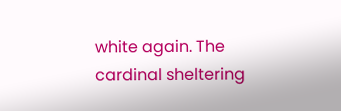white again. The cardinal sheltering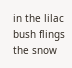in the lilac bush flings the snow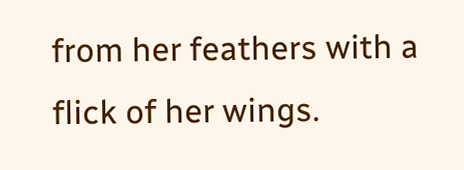from her feathers with a flick of her wings.